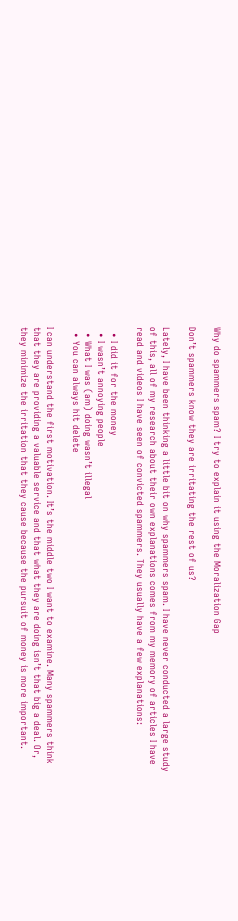Why do spammers spam? I try to explain it using the Moralization Gap

Don’t spammers know they are irritating the rest of us?

Lately, I have been thinking a little bit on why spammers spam. I have never conducted a large study of this, all of my research about their own explanations comes from my memory of articles I have read and videos I have seen of convicted spammers. They usually have a few explanations:

  • I did it for the money
  • I wasn’t annoying people
  • What I was (am) doing wasn’t illegal
  • You can always hit delete

I can understand the first motivation. It’s the middle two I want to examine. Many spammers think that they are providing a valuable service and that what they are doing isn’t that big a deal. Or, they minimize the irritation that they cause because the pursuit of money is more important.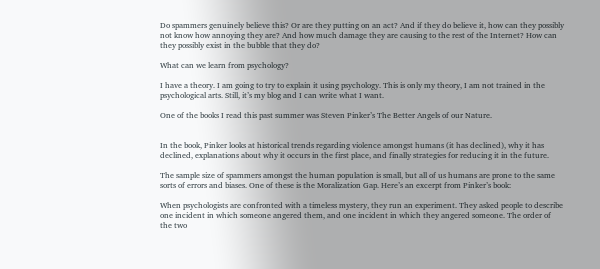Do spammers genuinely believe this? Or are they putting on an act? And if they do believe it, how can they possibly not know how annoying they are? And how much damage they are causing to the rest of the Internet? How can they possibly exist in the bubble that they do?

What can we learn from psychology?

I have a theory. I am going to try to explain it using psychology. This is only my theory, I am not trained in the psychological arts. Still, it’s my blog and I can write what I want.

One of the books I read this past summer was Steven Pinker’s The Better Angels of our Nature.


In the book, Pinker looks at historical trends regarding violence amongst humans (it has declined), why it has declined, explanations about why it occurs in the first place, and finally strategies for reducing it in the future.

The sample size of spammers amongst the human population is small, but all of us humans are prone to the same sorts of errors and biases. One of these is the Moralization Gap. Here’s an excerpt from Pinker’s book:

When psychologists are confronted with a timeless mystery, they run an experiment. They asked people to describe one incident in which someone angered them, and one incident in which they angered someone. The order of the two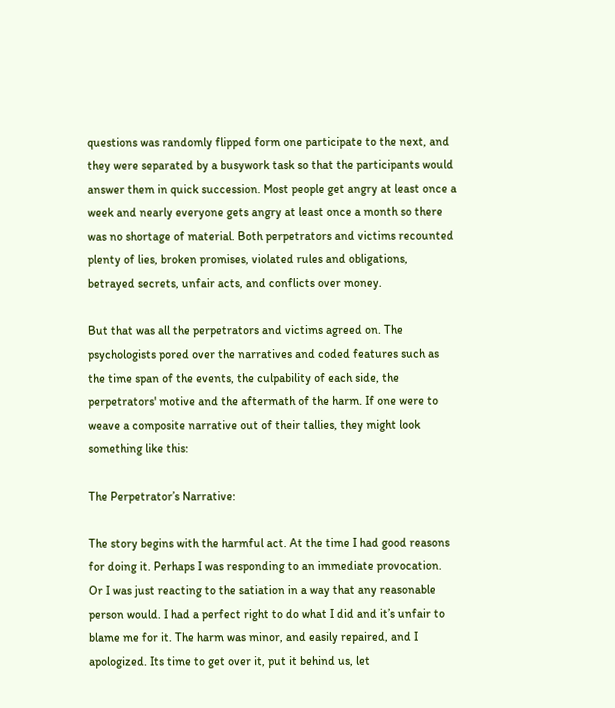questions was randomly flipped form one participate to the next, and they were separated by a busywork task so that the participants would answer them in quick succession. Most people get angry at least once a week and nearly everyone gets angry at least once a month so there was no shortage of material. Both perpetrators and victims recounted plenty of lies, broken promises, violated rules and obligations, betrayed secrets, unfair acts, and conflicts over money.

But that was all the perpetrators and victims agreed on. The psychologists pored over the narratives and coded features such as the time span of the events, the culpability of each side, the perpetrators' motive and the aftermath of the harm. If one were to weave a composite narrative out of their tallies, they might look something like this:

The Perpetrator’s Narrative:

The story begins with the harmful act. At the time I had good reasons for doing it. Perhaps I was responding to an immediate provocation. Or I was just reacting to the satiation in a way that any reasonable person would. I had a perfect right to do what I did and it’s unfair to blame me for it. The harm was minor, and easily repaired, and I apologized. Its time to get over it, put it behind us, let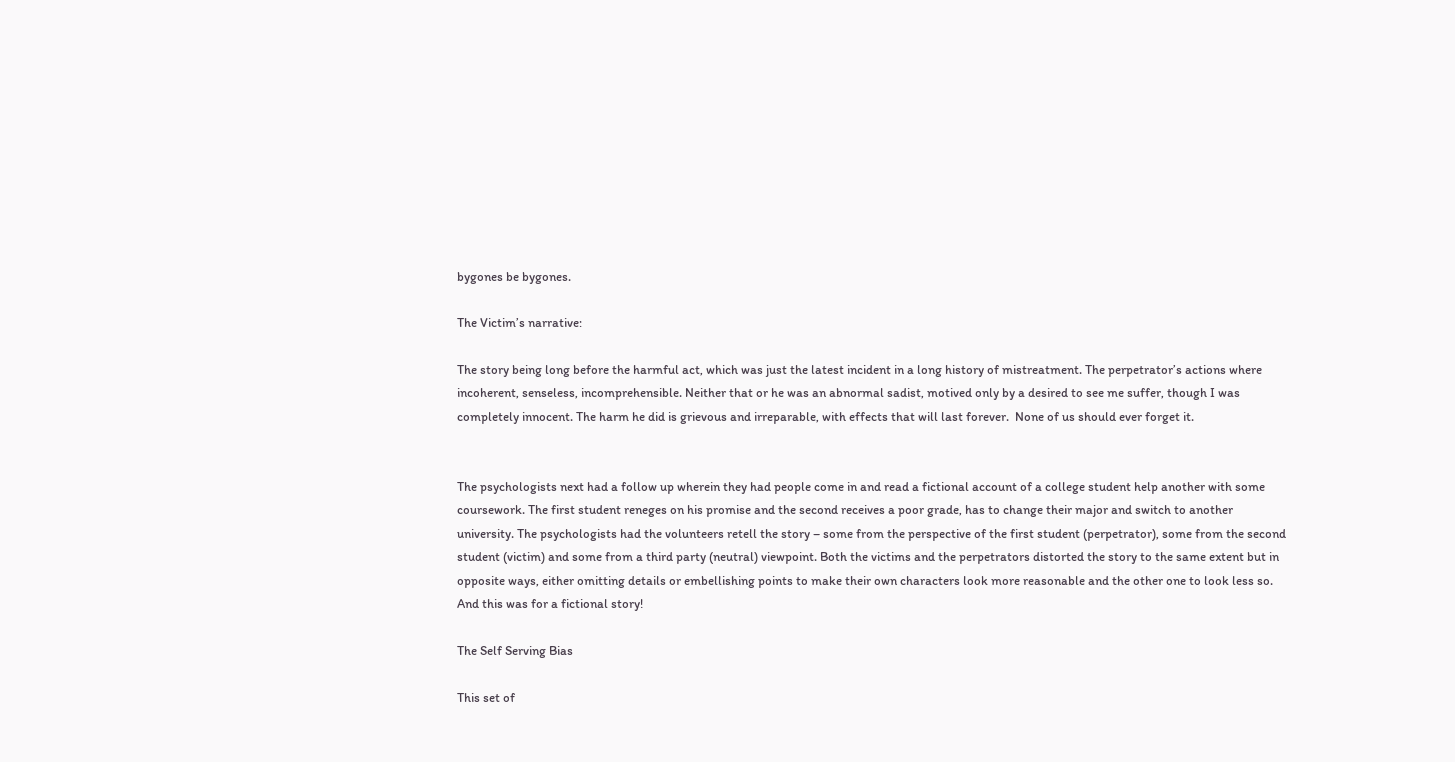bygones be bygones.

The Victim’s narrative:

The story being long before the harmful act, which was just the latest incident in a long history of mistreatment. The perpetrator’s actions where incoherent, senseless, incomprehensible. Neither that or he was an abnormal sadist, motived only by a desired to see me suffer, though I was completely innocent. The harm he did is grievous and irreparable, with effects that will last forever.  None of us should ever forget it.


The psychologists next had a follow up wherein they had people come in and read a fictional account of a college student help another with some coursework. The first student reneges on his promise and the second receives a poor grade, has to change their major and switch to another university. The psychologists had the volunteers retell the story – some from the perspective of the first student (perpetrator), some from the second student (victim) and some from a third party (neutral) viewpoint. Both the victims and the perpetrators distorted the story to the same extent but in opposite ways, either omitting details or embellishing points to make their own characters look more reasonable and the other one to look less so. And this was for a fictional story!

The Self Serving Bias

This set of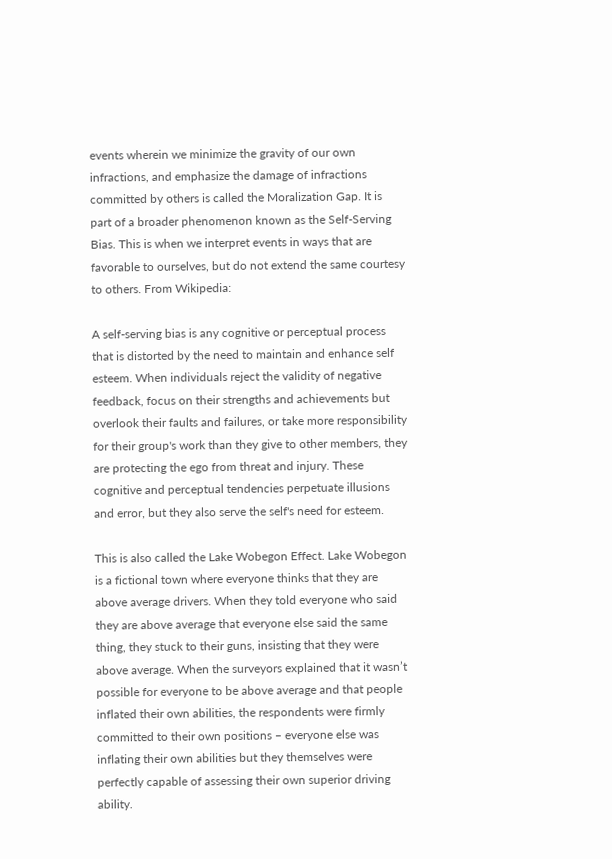events wherein we minimize the gravity of our own infractions, and emphasize the damage of infractions committed by others is called the Moralization Gap. It is part of a broader phenomenon known as the Self-Serving Bias. This is when we interpret events in ways that are favorable to ourselves, but do not extend the same courtesy to others. From Wikipedia:

A self-serving bias is any cognitive or perceptual process that is distorted by the need to maintain and enhance self esteem. When individuals reject the validity of negative feedback, focus on their strengths and achievements but overlook their faults and failures, or take more responsibility for their group's work than they give to other members, they are protecting the ego from threat and injury. These cognitive and perceptual tendencies perpetuate illusions and error, but they also serve the self's need for esteem.

This is also called the Lake Wobegon Effect. Lake Wobegon is a fictional town where everyone thinks that they are above average drivers. When they told everyone who said they are above average that everyone else said the same thing, they stuck to their guns, insisting that they were above average. When the surveyors explained that it wasn’t possible for everyone to be above average and that people inflated their own abilities, the respondents were firmly committed to their own positions – everyone else was inflating their own abilities but they themselves were perfectly capable of assessing their own superior driving ability.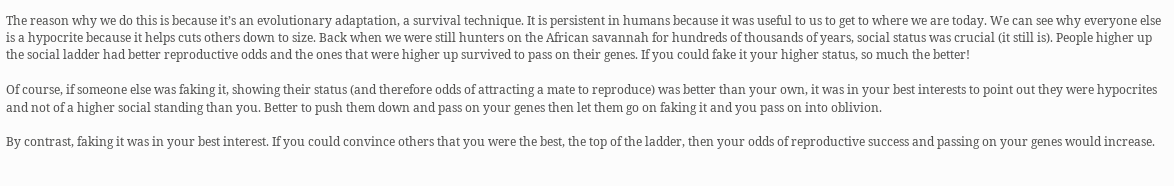The reason why we do this is because it’s an evolutionary adaptation, a survival technique. It is persistent in humans because it was useful to us to get to where we are today. We can see why everyone else is a hypocrite because it helps cuts others down to size. Back when we were still hunters on the African savannah for hundreds of thousands of years, social status was crucial (it still is). People higher up the social ladder had better reproductive odds and the ones that were higher up survived to pass on their genes. If you could fake it your higher status, so much the better!

Of course, if someone else was faking it, showing their status (and therefore odds of attracting a mate to reproduce) was better than your own, it was in your best interests to point out they were hypocrites and not of a higher social standing than you. Better to push them down and pass on your genes then let them go on faking it and you pass on into oblivion.

By contrast, faking it was in your best interest. If you could convince others that you were the best, the top of the ladder, then your odds of reproductive success and passing on your genes would increase.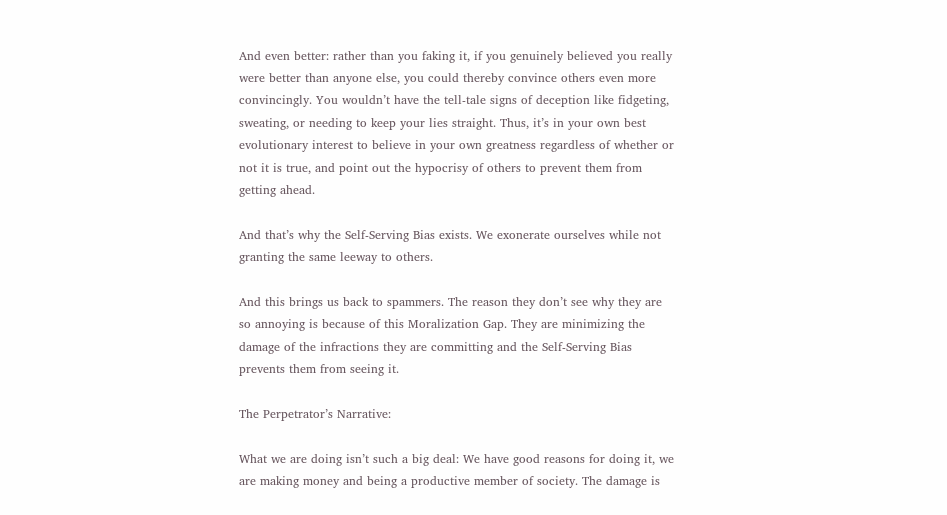And even better: rather than you faking it, if you genuinely believed you really were better than anyone else, you could thereby convince others even more convincingly. You wouldn’t have the tell-tale signs of deception like fidgeting, sweating, or needing to keep your lies straight. Thus, it’s in your own best evolutionary interest to believe in your own greatness regardless of whether or not it is true, and point out the hypocrisy of others to prevent them from getting ahead.

And that’s why the Self-Serving Bias exists. We exonerate ourselves while not granting the same leeway to others.

And this brings us back to spammers. The reason they don’t see why they are so annoying is because of this Moralization Gap. They are minimizing the damage of the infractions they are committing and the Self-Serving Bias prevents them from seeing it.

The Perpetrator’s Narrative:

What we are doing isn’t such a big deal: We have good reasons for doing it, we are making money and being a productive member of society. The damage is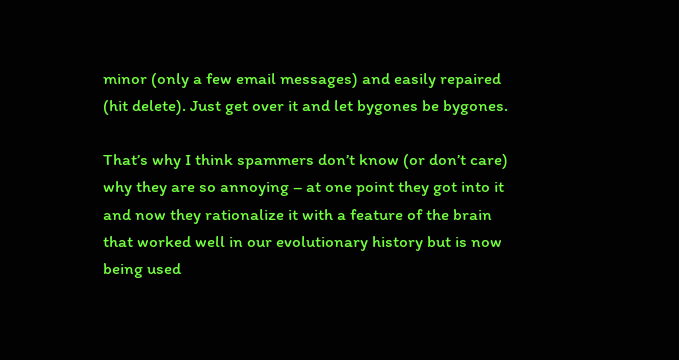minor (only a few email messages) and easily repaired (hit delete). Just get over it and let bygones be bygones.

That’s why I think spammers don’t know (or don’t care) why they are so annoying – at one point they got into it and now they rationalize it with a feature of the brain that worked well in our evolutionary history but is now being used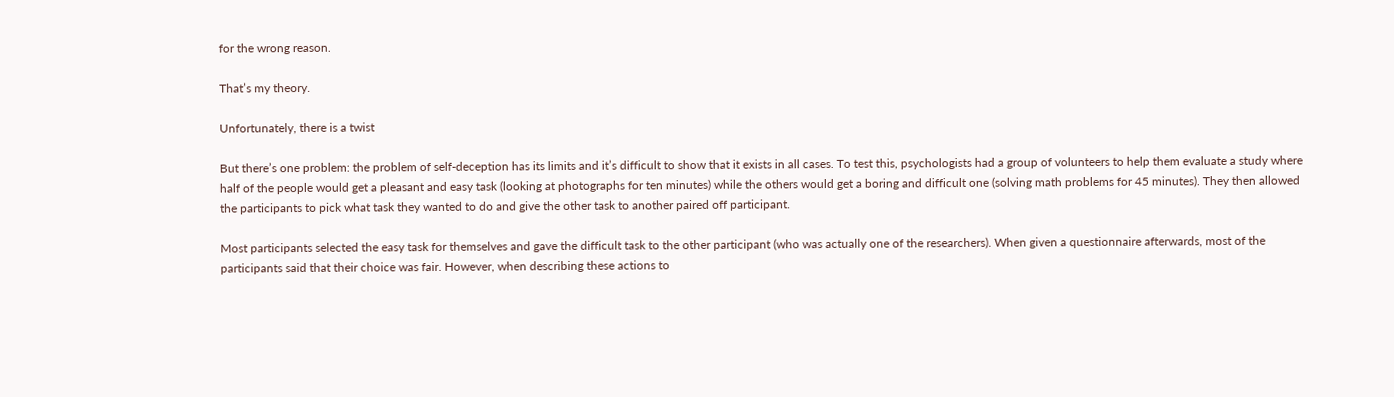for the wrong reason.

That’s my theory.

Unfortunately, there is a twist

But there’s one problem: the problem of self-deception has its limits and it’s difficult to show that it exists in all cases. To test this, psychologists had a group of volunteers to help them evaluate a study where half of the people would get a pleasant and easy task (looking at photographs for ten minutes) while the others would get a boring and difficult one (solving math problems for 45 minutes). They then allowed the participants to pick what task they wanted to do and give the other task to another paired off participant.

Most participants selected the easy task for themselves and gave the difficult task to the other participant (who was actually one of the researchers). When given a questionnaire afterwards, most of the participants said that their choice was fair. However, when describing these actions to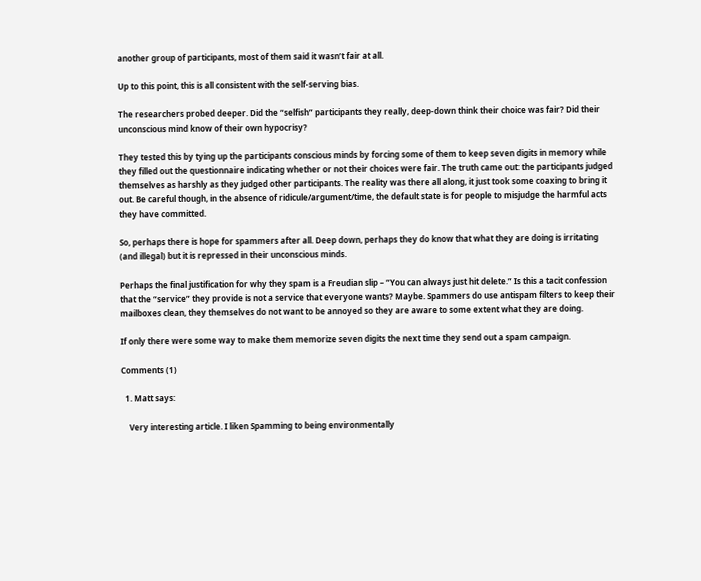another group of participants, most of them said it wasn’t fair at all.

Up to this point, this is all consistent with the self-serving bias.

The researchers probed deeper. Did the “selfish” participants they really, deep-down think their choice was fair? Did their unconscious mind know of their own hypocrisy?

They tested this by tying up the participants conscious minds by forcing some of them to keep seven digits in memory while they filled out the questionnaire indicating whether or not their choices were fair. The truth came out: the participants judged themselves as harshly as they judged other participants. The reality was there all along, it just took some coaxing to bring it out. Be careful though, in the absence of ridicule/argument/time, the default state is for people to misjudge the harmful acts they have committed.

So, perhaps there is hope for spammers after all. Deep down, perhaps they do know that what they are doing is irritating (and illegal) but it is repressed in their unconscious minds.

Perhaps the final justification for why they spam is a Freudian slip – “You can always just hit delete.” Is this a tacit confession that the “service” they provide is not a service that everyone wants? Maybe. Spammers do use antispam filters to keep their mailboxes clean, they themselves do not want to be annoyed so they are aware to some extent what they are doing.

If only there were some way to make them memorize seven digits the next time they send out a spam campaign.

Comments (1)

  1. Matt says:

    Very interesting article. I liken Spamming to being environmentally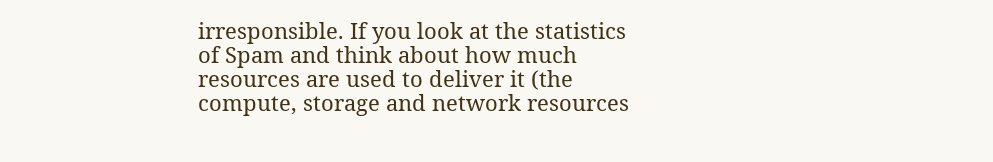irresponsible. If you look at the statistics of Spam and think about how much resources are used to deliver it (the compute, storage and network resources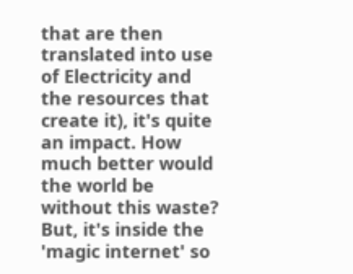that are then translated into use of Electricity and the resources that create it), it's quite an impact. How much better would the world be without this waste? But, it's inside the 'magic internet' so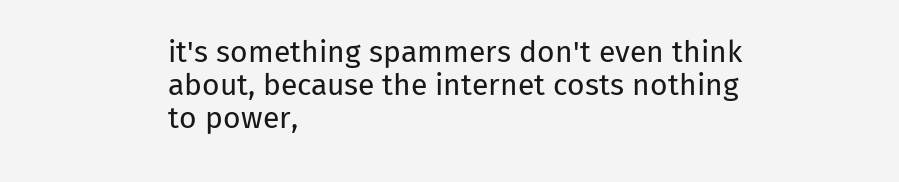it's something spammers don't even think about, because the internet costs nothing to power,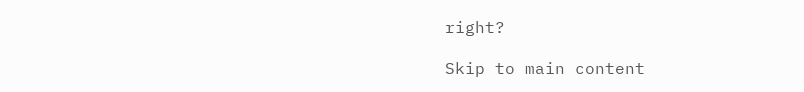right?

Skip to main content